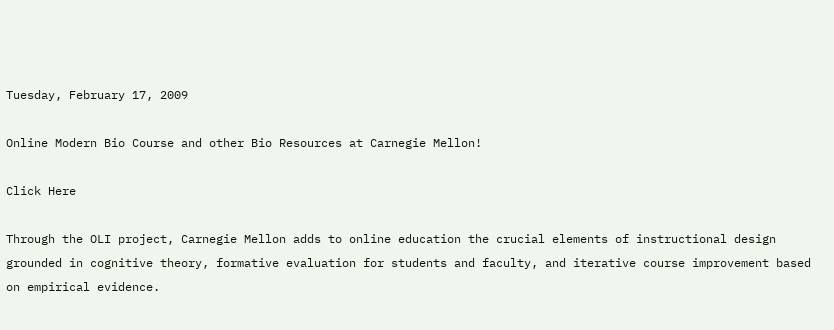Tuesday, February 17, 2009

Online Modern Bio Course and other Bio Resources at Carnegie Mellon!

Click Here

Through the OLI project, Carnegie Mellon adds to online education the crucial elements of instructional design grounded in cognitive theory, formative evaluation for students and faculty, and iterative course improvement based on empirical evidence.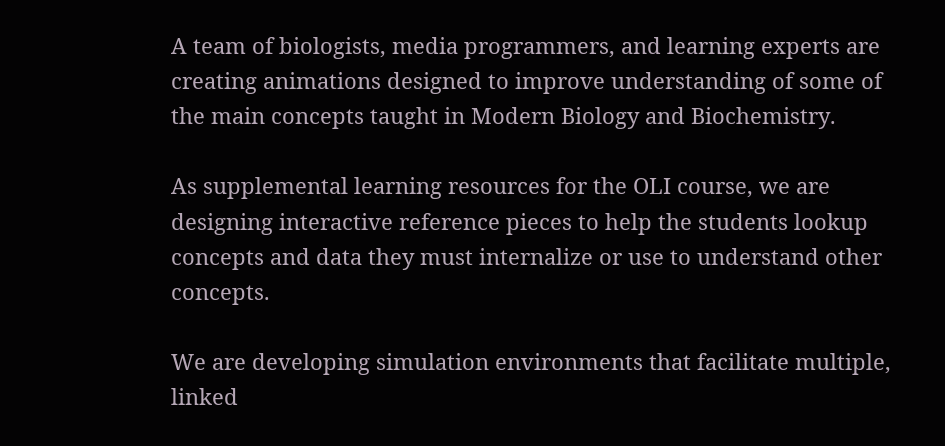A team of biologists, media programmers, and learning experts are creating animations designed to improve understanding of some of the main concepts taught in Modern Biology and Biochemistry.

As supplemental learning resources for the OLI course, we are designing interactive reference pieces to help the students lookup concepts and data they must internalize or use to understand other concepts.

We are developing simulation environments that facilitate multiple, linked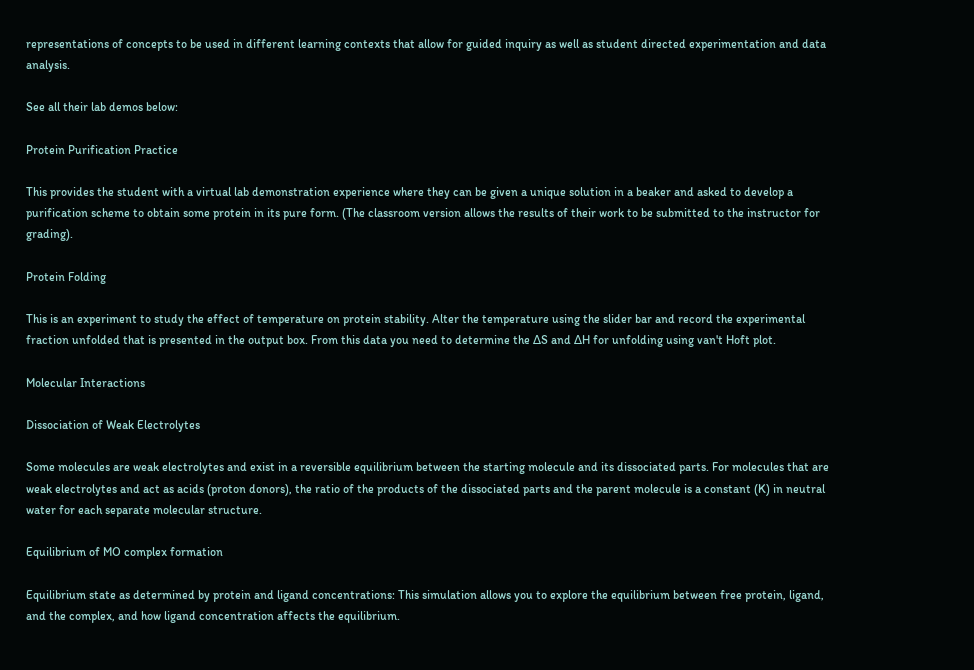representations of concepts to be used in different learning contexts that allow for guided inquiry as well as student directed experimentation and data analysis.

See all their lab demos below:

Protein Purification Practice

This provides the student with a virtual lab demonstration experience where they can be given a unique solution in a beaker and asked to develop a purification scheme to obtain some protein in its pure form. (The classroom version allows the results of their work to be submitted to the instructor for grading).

Protein Folding

This is an experiment to study the effect of temperature on protein stability. Alter the temperature using the slider bar and record the experimental fraction unfolded that is presented in the output box. From this data you need to determine the ∆S and ∆H for unfolding using van't Hoft plot.

Molecular Interactions

Dissociation of Weak Electrolytes

Some molecules are weak electrolytes and exist in a reversible equilibrium between the starting molecule and its dissociated parts. For molecules that are weak electrolytes and act as acids (proton donors), the ratio of the products of the dissociated parts and the parent molecule is a constant (K) in neutral water for each separate molecular structure.

Equilibrium of MO complex formation

Equilibrium state as determined by protein and ligand concentrations: This simulation allows you to explore the equilibrium between free protein, ligand, and the complex, and how ligand concentration affects the equilibrium.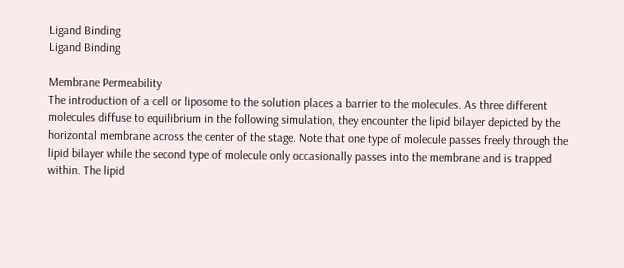Ligand Binding
Ligand Binding

Membrane Permeability
The introduction of a cell or liposome to the solution places a barrier to the molecules. As three different molecules diffuse to equilibrium in the following simulation, they encounter the lipid bilayer depicted by the horizontal membrane across the center of the stage. Note that one type of molecule passes freely through the lipid bilayer while the second type of molecule only occasionally passes into the membrane and is trapped within. The lipid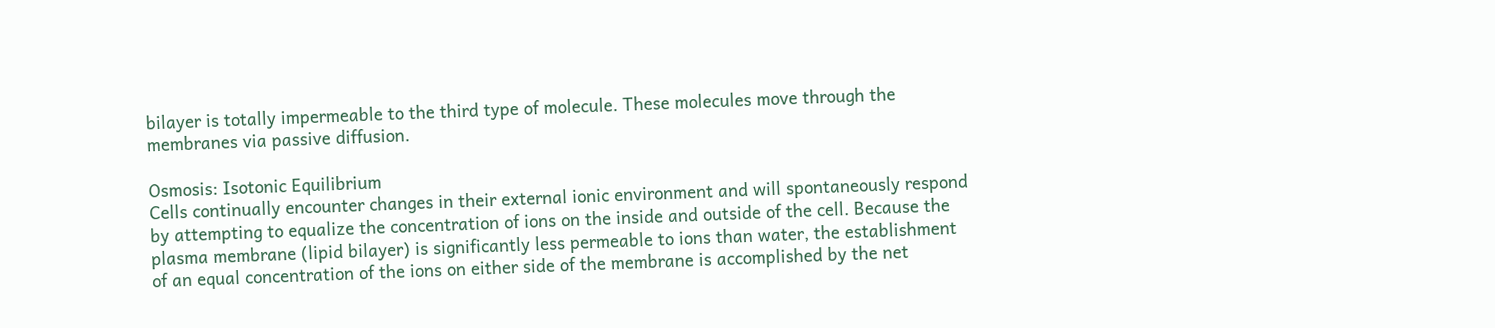bilayer is totally impermeable to the third type of molecule. These molecules move through the membranes via passive diffusion.

Osmosis: Isotonic Equilibrium
Cells continually encounter changes in their external ionic environment and will spontaneously respond by attempting to equalize the concentration of ions on the inside and outside of the cell. Because the plasma membrane (lipid bilayer) is significantly less permeable to ions than water, the establishment of an equal concentration of the ions on either side of the membrane is accomplished by the net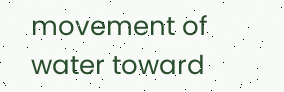movement of water toward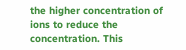the higher concentration of ions to reduce the concentration. This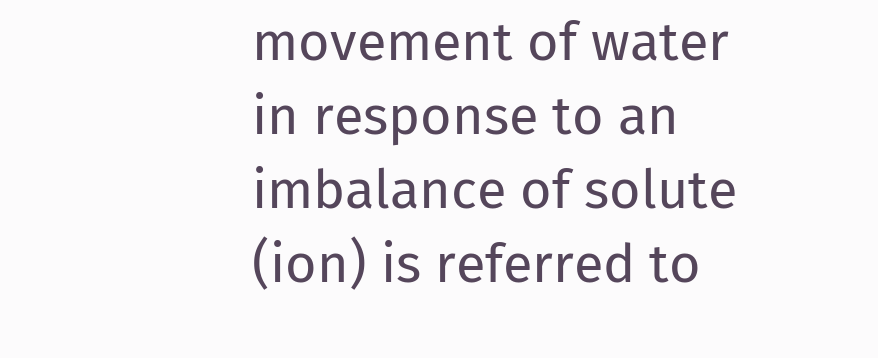movement of water in response to an imbalance of solute (ion) is referred to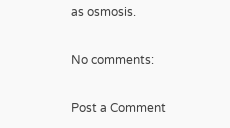as osmosis.

No comments:

Post a Comment